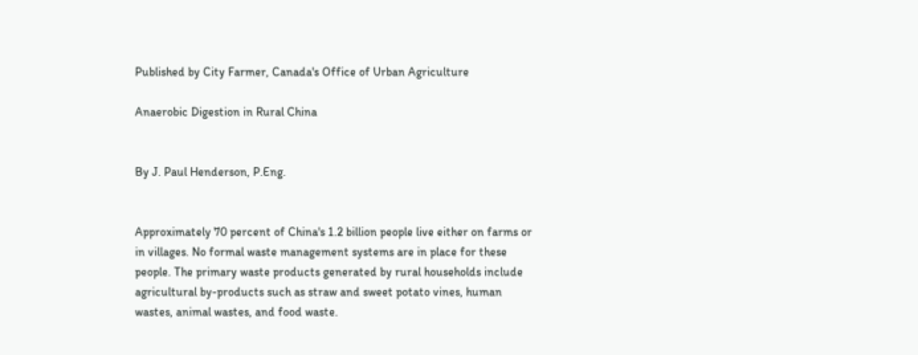Published by City Farmer, Canada's Office of Urban Agriculture

Anaerobic Digestion in Rural China


By J. Paul Henderson, P.Eng.


Approximately 70 percent of China's 1.2 billion people live either on farms or in villages. No formal waste management systems are in place for these people. The primary waste products generated by rural households include agricultural by-products such as straw and sweet potato vines, human wastes, animal wastes, and food waste.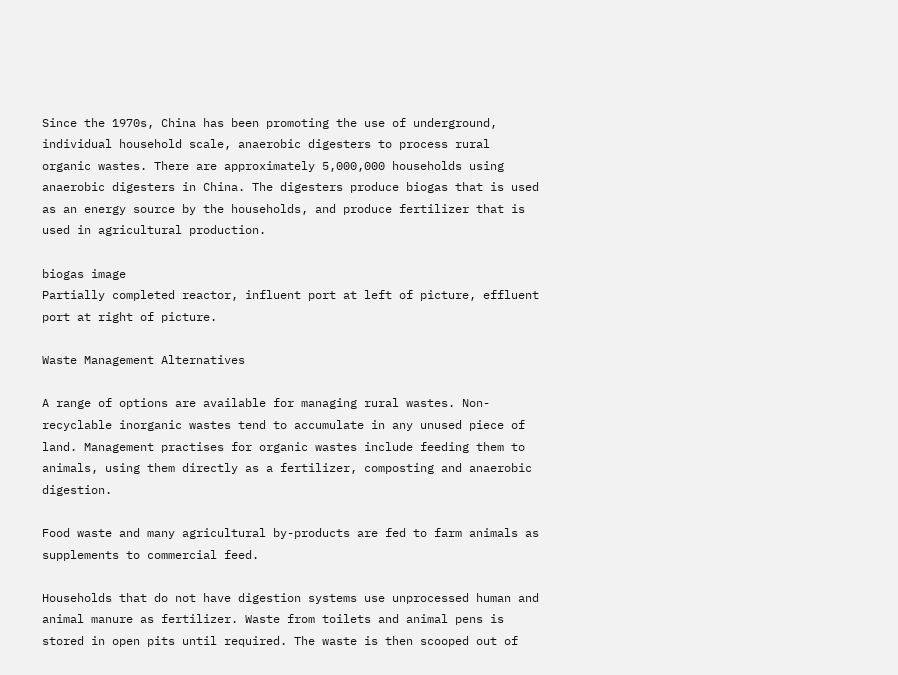Since the 1970s, China has been promoting the use of underground, individual household scale, anaerobic digesters to process rural organic wastes. There are approximately 5,000,000 households using anaerobic digesters in China. The digesters produce biogas that is used as an energy source by the households, and produce fertilizer that is used in agricultural production.

biogas image
Partially completed reactor, influent port at left of picture, effluent port at right of picture.

Waste Management Alternatives

A range of options are available for managing rural wastes. Non-recyclable inorganic wastes tend to accumulate in any unused piece of land. Management practises for organic wastes include feeding them to animals, using them directly as a fertilizer, composting and anaerobic digestion.

Food waste and many agricultural by-products are fed to farm animals as supplements to commercial feed.

Households that do not have digestion systems use unprocessed human and animal manure as fertilizer. Waste from toilets and animal pens is stored in open pits until required. The waste is then scooped out of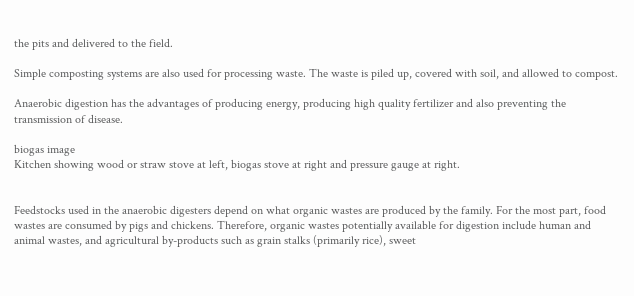the pits and delivered to the field.

Simple composting systems are also used for processing waste. The waste is piled up, covered with soil, and allowed to compost.

Anaerobic digestion has the advantages of producing energy, producing high quality fertilizer and also preventing the transmission of disease.

biogas image
Kitchen showing wood or straw stove at left, biogas stove at right and pressure gauge at right.


Feedstocks used in the anaerobic digesters depend on what organic wastes are produced by the family. For the most part, food wastes are consumed by pigs and chickens. Therefore, organic wastes potentially available for digestion include human and animal wastes, and agricultural by-products such as grain stalks (primarily rice), sweet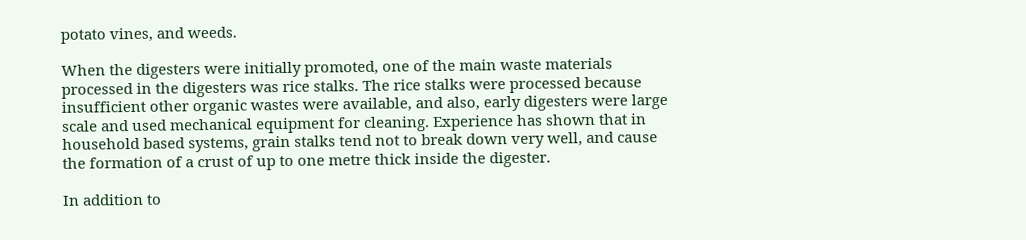potato vines, and weeds.

When the digesters were initially promoted, one of the main waste materials processed in the digesters was rice stalks. The rice stalks were processed because insufficient other organic wastes were available, and also, early digesters were large scale and used mechanical equipment for cleaning. Experience has shown that in household based systems, grain stalks tend not to break down very well, and cause the formation of a crust of up to one metre thick inside the digester.

In addition to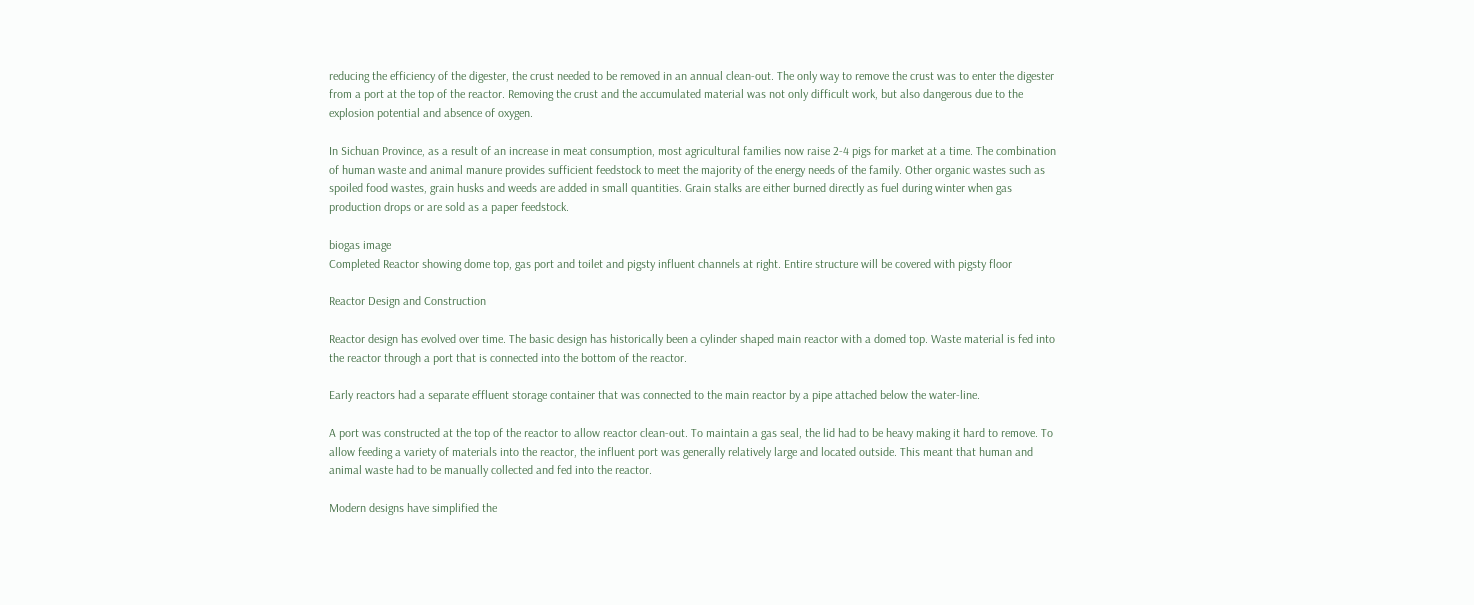reducing the efficiency of the digester, the crust needed to be removed in an annual clean-out. The only way to remove the crust was to enter the digester from a port at the top of the reactor. Removing the crust and the accumulated material was not only difficult work, but also dangerous due to the explosion potential and absence of oxygen.

In Sichuan Province, as a result of an increase in meat consumption, most agricultural families now raise 2-4 pigs for market at a time. The combination of human waste and animal manure provides sufficient feedstock to meet the majority of the energy needs of the family. Other organic wastes such as spoiled food wastes, grain husks and weeds are added in small quantities. Grain stalks are either burned directly as fuel during winter when gas production drops or are sold as a paper feedstock.

biogas image
Completed Reactor showing dome top, gas port and toilet and pigsty influent channels at right. Entire structure will be covered with pigsty floor

Reactor Design and Construction

Reactor design has evolved over time. The basic design has historically been a cylinder shaped main reactor with a domed top. Waste material is fed into the reactor through a port that is connected into the bottom of the reactor.

Early reactors had a separate effluent storage container that was connected to the main reactor by a pipe attached below the water-line.

A port was constructed at the top of the reactor to allow reactor clean-out. To maintain a gas seal, the lid had to be heavy making it hard to remove. To allow feeding a variety of materials into the reactor, the influent port was generally relatively large and located outside. This meant that human and animal waste had to be manually collected and fed into the reactor.

Modern designs have simplified the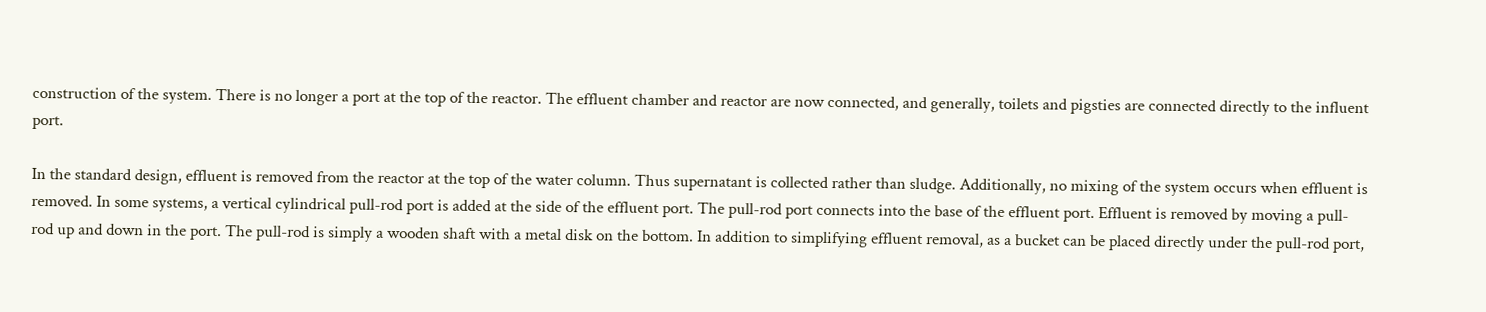construction of the system. There is no longer a port at the top of the reactor. The effluent chamber and reactor are now connected, and generally, toilets and pigsties are connected directly to the influent port.

In the standard design, effluent is removed from the reactor at the top of the water column. Thus supernatant is collected rather than sludge. Additionally, no mixing of the system occurs when effluent is removed. In some systems, a vertical cylindrical pull-rod port is added at the side of the effluent port. The pull-rod port connects into the base of the effluent port. Effluent is removed by moving a pull-rod up and down in the port. The pull-rod is simply a wooden shaft with a metal disk on the bottom. In addition to simplifying effluent removal, as a bucket can be placed directly under the pull-rod port,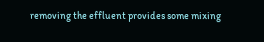removing the effluent provides some mixing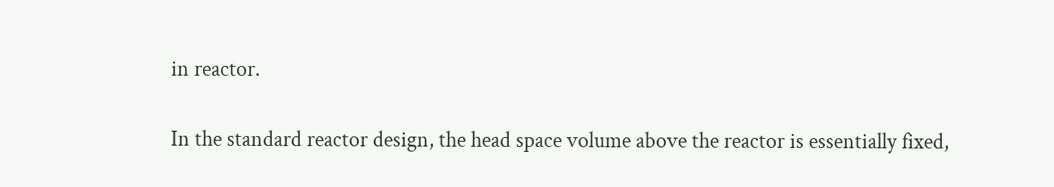in reactor.

In the standard reactor design, the head space volume above the reactor is essentially fixed,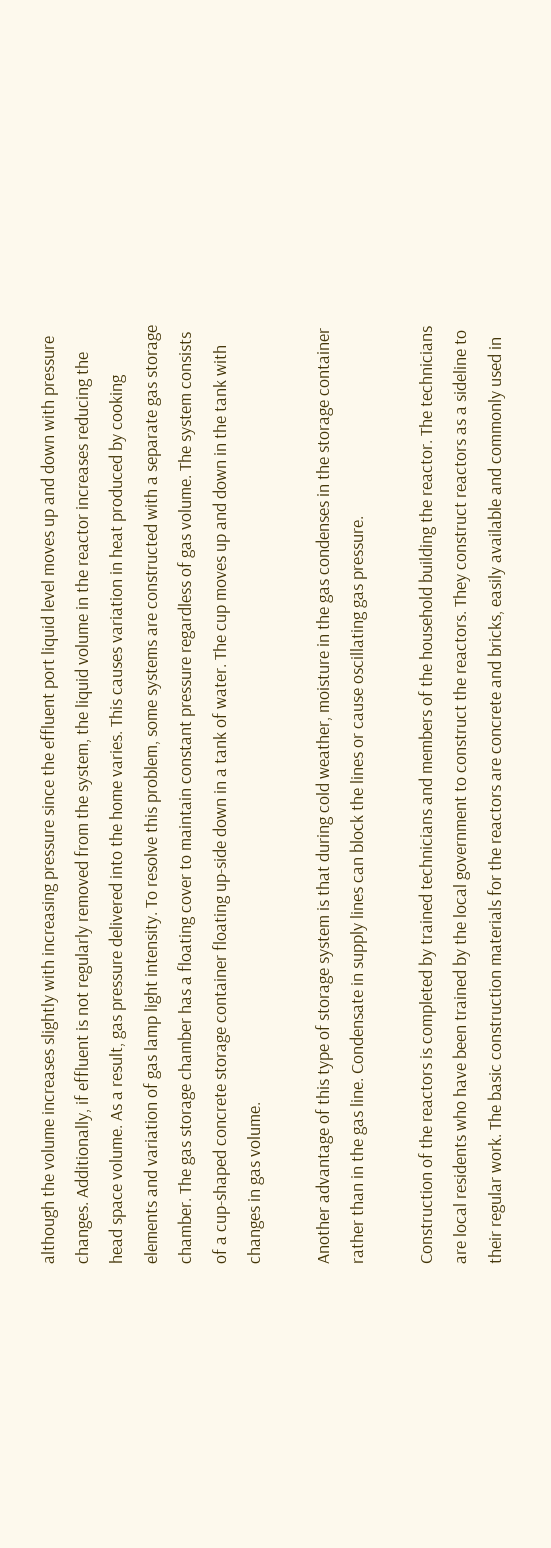although the volume increases slightly with increasing pressure since the effluent port liquid level moves up and down with pressure changes. Additionally, if effluent is not regularly removed from the system, the liquid volume in the reactor increases reducing the head space volume. As a result, gas pressure delivered into the home varies. This causes variation in heat produced by cooking elements and variation of gas lamp light intensity. To resolve this problem, some systems are constructed with a separate gas storage chamber. The gas storage chamber has a floating cover to maintain constant pressure regardless of gas volume. The system consists of a cup-shaped concrete storage container floating up-side down in a tank of water. The cup moves up and down in the tank with changes in gas volume.

Another advantage of this type of storage system is that during cold weather, moisture in the gas condenses in the storage container rather than in the gas line. Condensate in supply lines can block the lines or cause oscillating gas pressure.

Construction of the reactors is completed by trained technicians and members of the household building the reactor. The technicians are local residents who have been trained by the local government to construct the reactors. They construct reactors as a sideline to their regular work. The basic construction materials for the reactors are concrete and bricks, easily available and commonly used in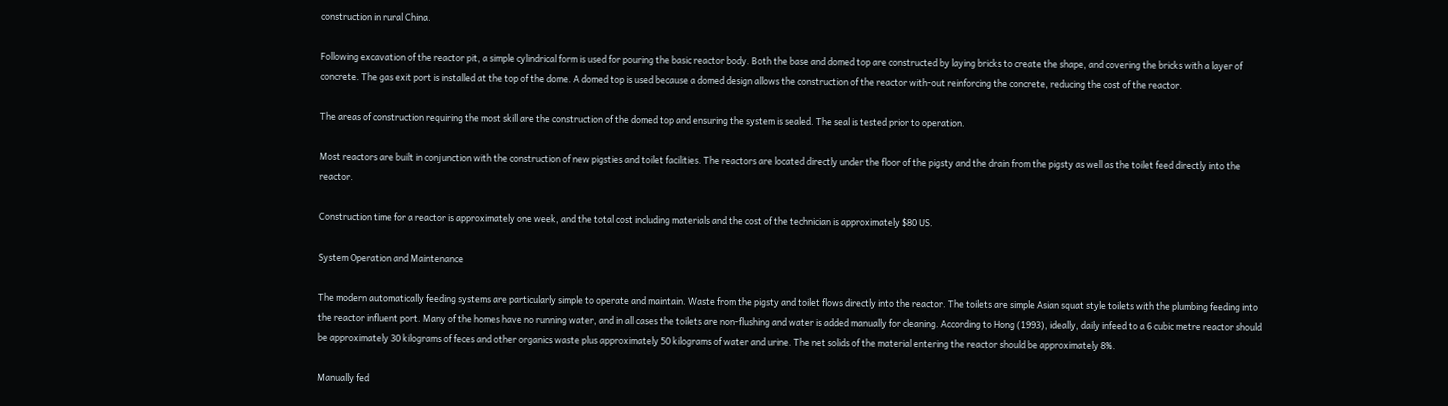construction in rural China.

Following excavation of the reactor pit, a simple cylindrical form is used for pouring the basic reactor body. Both the base and domed top are constructed by laying bricks to create the shape, and covering the bricks with a layer of concrete. The gas exit port is installed at the top of the dome. A domed top is used because a domed design allows the construction of the reactor with-out reinforcing the concrete, reducing the cost of the reactor.

The areas of construction requiring the most skill are the construction of the domed top and ensuring the system is sealed. The seal is tested prior to operation.

Most reactors are built in conjunction with the construction of new pigsties and toilet facilities. The reactors are located directly under the floor of the pigsty and the drain from the pigsty as well as the toilet feed directly into the reactor.

Construction time for a reactor is approximately one week, and the total cost including materials and the cost of the technician is approximately $80 US.

System Operation and Maintenance

The modern automatically feeding systems are particularly simple to operate and maintain. Waste from the pigsty and toilet flows directly into the reactor. The toilets are simple Asian squat style toilets with the plumbing feeding into the reactor influent port. Many of the homes have no running water, and in all cases the toilets are non-flushing and water is added manually for cleaning. According to Hong (1993), ideally, daily infeed to a 6 cubic metre reactor should be approximately 30 kilograms of feces and other organics waste plus approximately 50 kilograms of water and urine. The net solids of the material entering the reactor should be approximately 8%.

Manually fed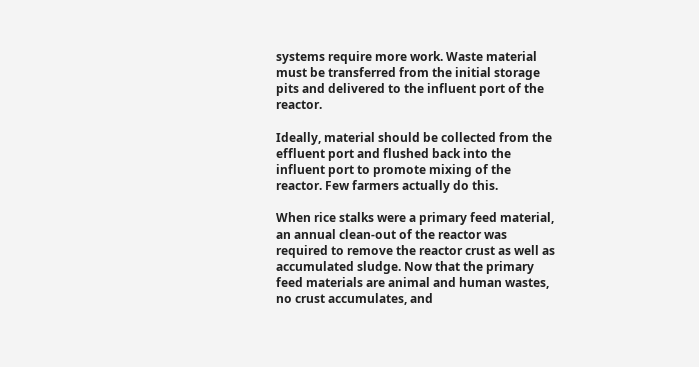systems require more work. Waste material must be transferred from the initial storage pits and delivered to the influent port of the reactor.

Ideally, material should be collected from the effluent port and flushed back into the influent port to promote mixing of the reactor. Few farmers actually do this.

When rice stalks were a primary feed material, an annual clean-out of the reactor was required to remove the reactor crust as well as accumulated sludge. Now that the primary feed materials are animal and human wastes, no crust accumulates, and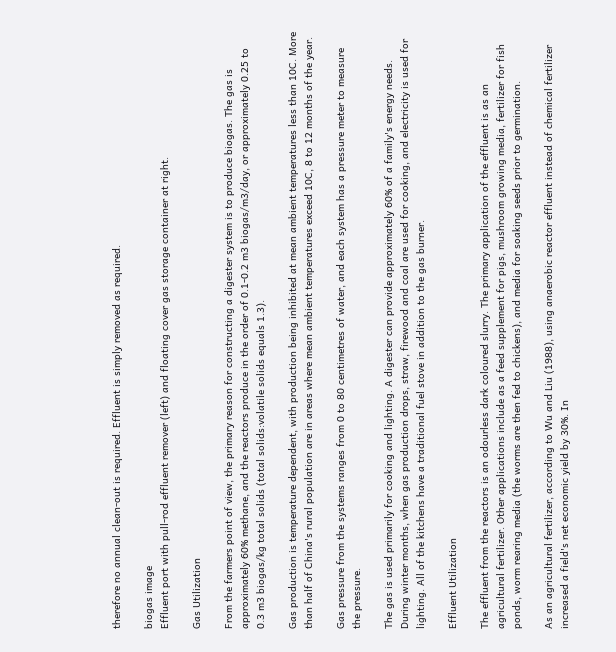therefore no annual clean-out is required. Effluent is simply removed as required.

biogas image
Effluent port with pull-rod effluent remover (left) and floating cover gas storage container at right.

Gas Utilization

From the farmers point of view, the primary reason for constructing a digester system is to produce biogas. The gas is approximately 60% methane, and the reactors produce in the order of 0.1-0.2 m3 biogas/m3/day, or approximately 0.25 to 0.3 m3 biogas/kg total solids (total solids:volatile solids equals 1.3).

Gas production is temperature dependent, with production being inhibited at mean ambient temperatures less than 10C. More than half of China's rural population are in areas where mean ambient temperatures exceed 10C, 8 to 12 months of the year.

Gas pressure from the systems ranges from 0 to 80 centimetres of water, and each system has a pressure meter to measure the pressure.

The gas is used primarily for cooking and lighting. A digester can provide approximately 60% of a family's energy needs. During winter months, when gas production drops, straw, firewood and coal are used for cooking, and electricity is used for lighting. All of the kitchens have a traditional fuel stove in addition to the gas burner.

Effluent Utilization

The effluent from the reactors is an odourless dark coloured slurry. The primary application of the effluent is as an agricultural fertilizer. Other applications include as a feed supplement for pigs, mushroom growing media, fertilizer for fish ponds, worm rearing media (the worms are then fed to chickens), and media for soaking seeds prior to germination.

As an agricultural fertilizer, according to Wu and Liu (1988), using anaerobic reactor effluent instead of chemical fertilizer increased a field's net economic yield by 30%. In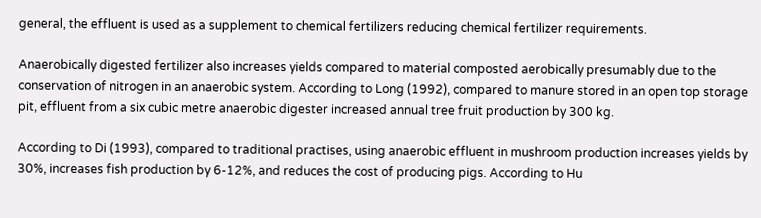general, the effluent is used as a supplement to chemical fertilizers reducing chemical fertilizer requirements.

Anaerobically digested fertilizer also increases yields compared to material composted aerobically presumably due to the conservation of nitrogen in an anaerobic system. According to Long (1992), compared to manure stored in an open top storage pit, effluent from a six cubic metre anaerobic digester increased annual tree fruit production by 300 kg.

According to Di (1993), compared to traditional practises, using anaerobic effluent in mushroom production increases yields by 30%, increases fish production by 6-12%, and reduces the cost of producing pigs. According to Hu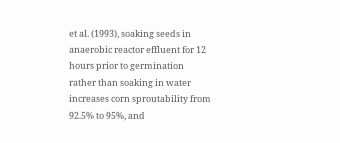et al. (1993), soaking seeds in anaerobic reactor effluent for 12 hours prior to germination rather than soaking in water increases corn sproutability from 92.5% to 95%, and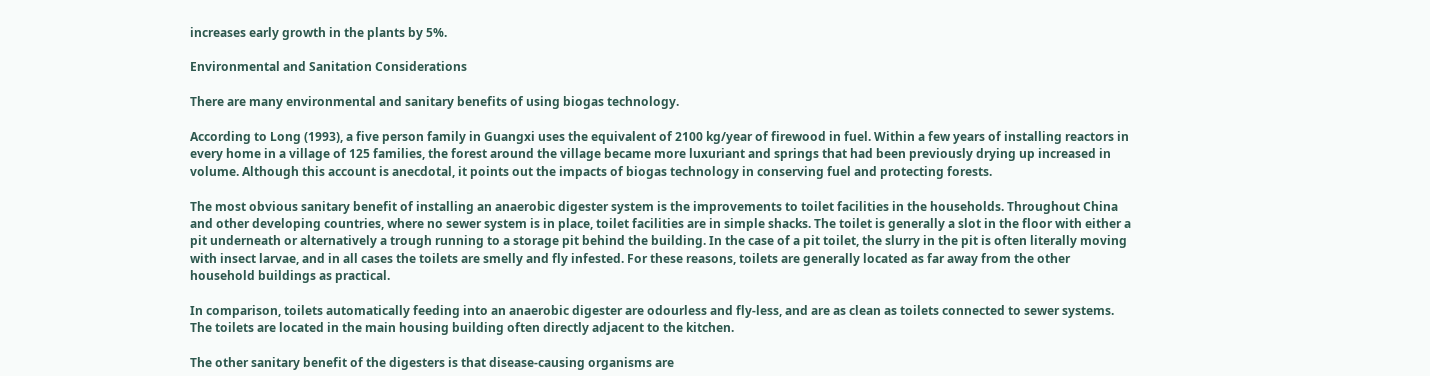increases early growth in the plants by 5%.

Environmental and Sanitation Considerations

There are many environmental and sanitary benefits of using biogas technology.

According to Long (1993), a five person family in Guangxi uses the equivalent of 2100 kg/year of firewood in fuel. Within a few years of installing reactors in every home in a village of 125 families, the forest around the village became more luxuriant and springs that had been previously drying up increased in volume. Although this account is anecdotal, it points out the impacts of biogas technology in conserving fuel and protecting forests.

The most obvious sanitary benefit of installing an anaerobic digester system is the improvements to toilet facilities in the households. Throughout China and other developing countries, where no sewer system is in place, toilet facilities are in simple shacks. The toilet is generally a slot in the floor with either a pit underneath or alternatively a trough running to a storage pit behind the building. In the case of a pit toilet, the slurry in the pit is often literally moving with insect larvae, and in all cases the toilets are smelly and fly infested. For these reasons, toilets are generally located as far away from the other household buildings as practical.

In comparison, toilets automatically feeding into an anaerobic digester are odourless and fly-less, and are as clean as toilets connected to sewer systems. The toilets are located in the main housing building often directly adjacent to the kitchen.

The other sanitary benefit of the digesters is that disease-causing organisms are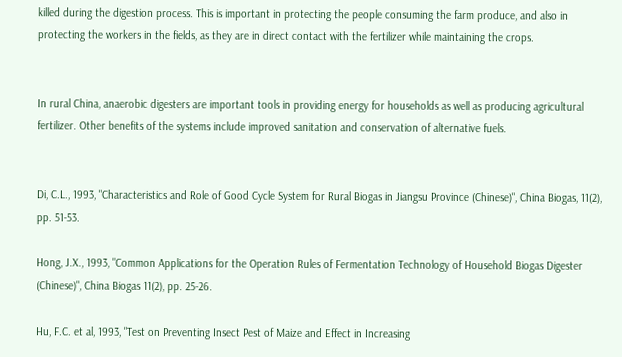killed during the digestion process. This is important in protecting the people consuming the farm produce, and also in protecting the workers in the fields, as they are in direct contact with the fertilizer while maintaining the crops.


In rural China, anaerobic digesters are important tools in providing energy for households as well as producing agricultural fertilizer. Other benefits of the systems include improved sanitation and conservation of alternative fuels.


Di, C.L., 1993, "Characteristics and Role of Good Cycle System for Rural Biogas in Jiangsu Province (Chinese)", China Biogas, 11(2), pp. 51-53.

Hong, J.X., 1993, "Common Applications for the Operation Rules of Fermentation Technology of Household Biogas Digester (Chinese)", China Biogas 11(2), pp. 25-26.

Hu, F.C. et al, 1993, "Test on Preventing Insect Pest of Maize and Effect in Increasing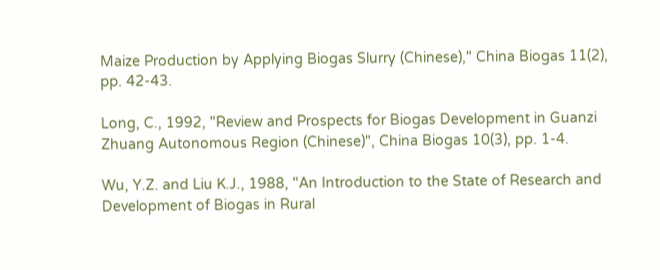Maize Production by Applying Biogas Slurry (Chinese)," China Biogas 11(2), pp. 42-43.

Long, C., 1992, "Review and Prospects for Biogas Development in Guanzi Zhuang Autonomous Region (Chinese)", China Biogas 10(3), pp. 1-4.

Wu, Y.Z. and Liu K.J., 1988, "An Introduction to the State of Research and Development of Biogas in Rural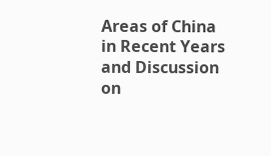Areas of China in Recent Years and Discussion on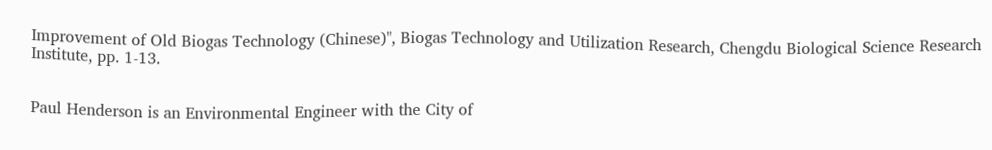Improvement of Old Biogas Technology (Chinese)", Biogas Technology and Utilization Research, Chengdu Biological Science Research Institute, pp. 1-13.


Paul Henderson is an Environmental Engineer with the City of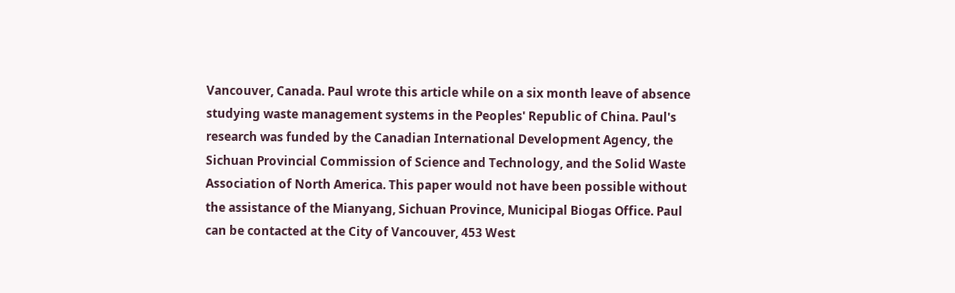Vancouver, Canada. Paul wrote this article while on a six month leave of absence studying waste management systems in the Peoples' Republic of China. Paul's research was funded by the Canadian International Development Agency, the Sichuan Provincial Commission of Science and Technology, and the Solid Waste Association of North America. This paper would not have been possible without the assistance of the Mianyang, Sichuan Province, Municipal Biogas Office. Paul can be contacted at the City of Vancouver, 453 West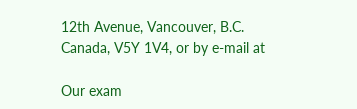12th Avenue, Vancouver, B.C. Canada, V5Y 1V4, or by e-mail at

Our exam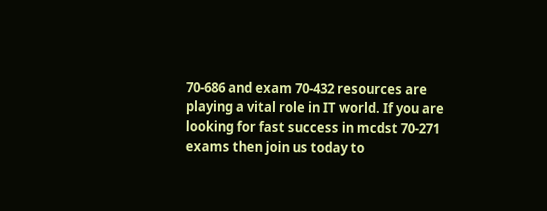70-686 and exam 70-432 resources are playing a vital role in IT world. If you are looking for fast success in mcdst 70-271 exams then join us today to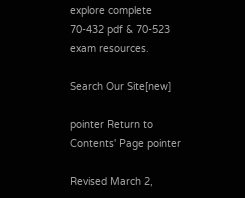explore complete 70-432 pdf & 70-523 exam resources.

Search Our Site[new]

pointer Return to Contents' Page pointer

Revised March 2,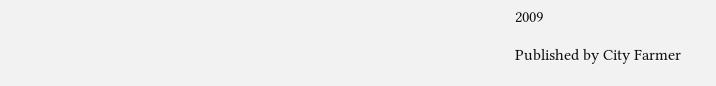2009

Published by City Farmer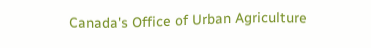Canada's Office of Urban Agriculture